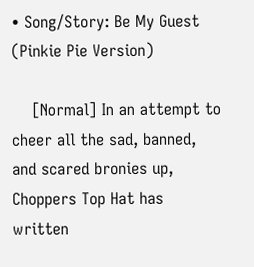• Song/Story: Be My Guest (Pinkie Pie Version)

    [Normal] In an attempt to cheer all the sad, banned, and scared bronies up, Choppers Top Hat has written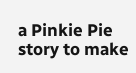a Pinkie Pie story to make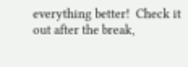everything better!  Check it out after the break,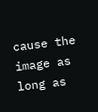cause the image as long as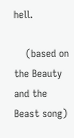hell.

    (based on the Beauty and the Beast song)